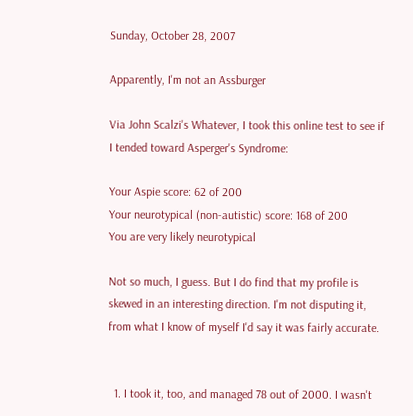Sunday, October 28, 2007

Apparently, I'm not an Assburger

Via John Scalzi's Whatever, I took this online test to see if I tended toward Asperger's Syndrome:

Your Aspie score: 62 of 200
Your neurotypical (non-autistic) score: 168 of 200
You are very likely neurotypical

Not so much, I guess. But I do find that my profile is skewed in an interesting direction. I'm not disputing it, from what I know of myself I'd say it was fairly accurate.


  1. I took it, too, and managed 78 out of 2000. I wasn't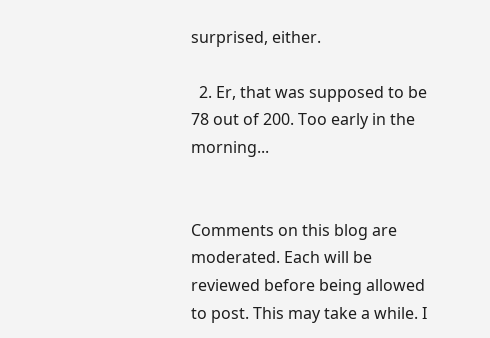surprised, either.

  2. Er, that was supposed to be 78 out of 200. Too early in the morning...


Comments on this blog are moderated. Each will be reviewed before being allowed to post. This may take a while. I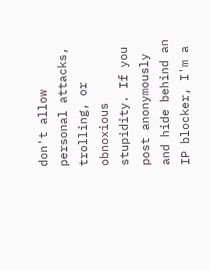don't allow personal attacks, trolling, or obnoxious stupidity. If you post anonymously and hide behind an IP blocker, I'm a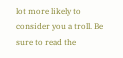lot more likely to consider you a troll. Be sure to read the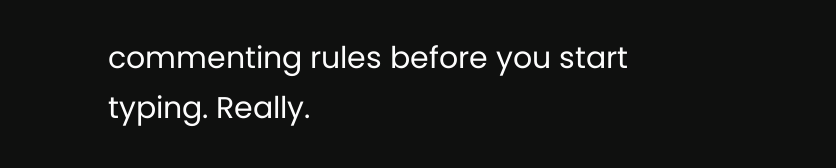commenting rules before you start typing. Really.